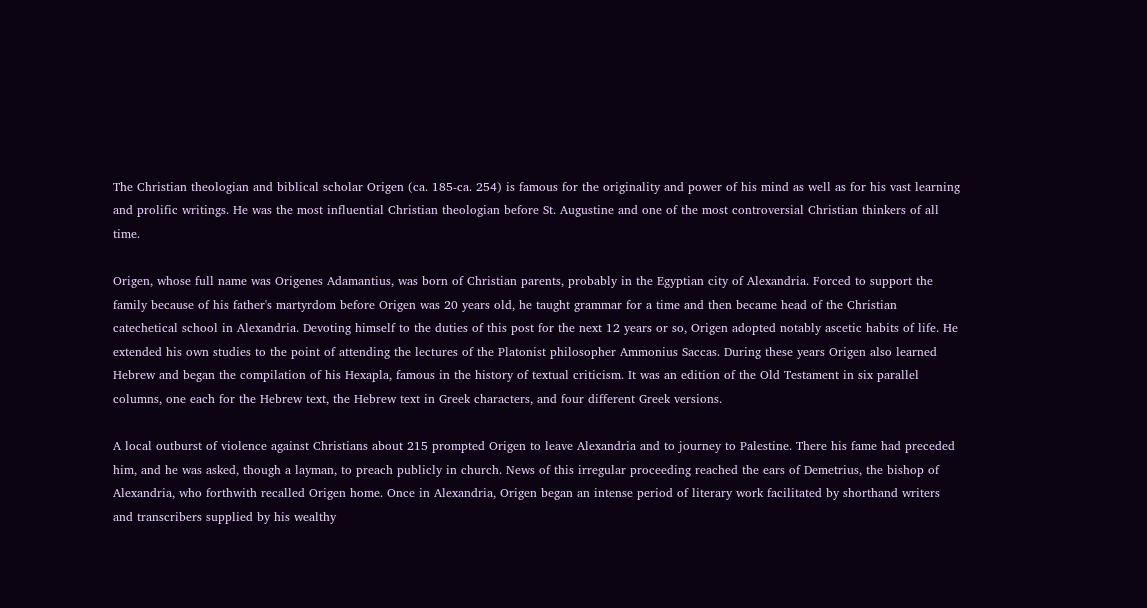The Christian theologian and biblical scholar Origen (ca. 185-ca. 254) is famous for the originality and power of his mind as well as for his vast learning and prolific writings. He was the most influential Christian theologian before St. Augustine and one of the most controversial Christian thinkers of all time.

Origen, whose full name was Origenes Adamantius, was born of Christian parents, probably in the Egyptian city of Alexandria. Forced to support the family because of his father's martyrdom before Origen was 20 years old, he taught grammar for a time and then became head of the Christian catechetical school in Alexandria. Devoting himself to the duties of this post for the next 12 years or so, Origen adopted notably ascetic habits of life. He extended his own studies to the point of attending the lectures of the Platonist philosopher Ammonius Saccas. During these years Origen also learned Hebrew and began the compilation of his Hexapla, famous in the history of textual criticism. It was an edition of the Old Testament in six parallel columns, one each for the Hebrew text, the Hebrew text in Greek characters, and four different Greek versions.

A local outburst of violence against Christians about 215 prompted Origen to leave Alexandria and to journey to Palestine. There his fame had preceded him, and he was asked, though a layman, to preach publicly in church. News of this irregular proceeding reached the ears of Demetrius, the bishop of Alexandria, who forthwith recalled Origen home. Once in Alexandria, Origen began an intense period of literary work facilitated by shorthand writers and transcribers supplied by his wealthy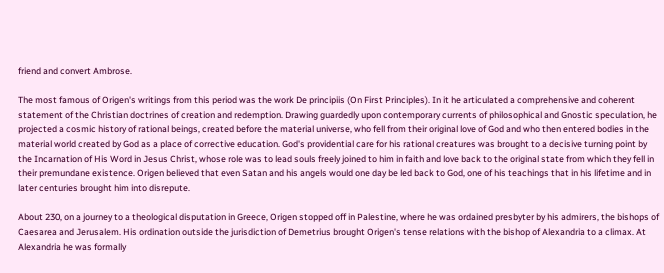friend and convert Ambrose.

The most famous of Origen's writings from this period was the work De principiis (On First Principles). In it he articulated a comprehensive and coherent statement of the Christian doctrines of creation and redemption. Drawing guardedly upon contemporary currents of philosophical and Gnostic speculation, he projected a cosmic history of rational beings, created before the material universe, who fell from their original love of God and who then entered bodies in the material world created by God as a place of corrective education. God's providential care for his rational creatures was brought to a decisive turning point by the Incarnation of His Word in Jesus Christ, whose role was to lead souls freely joined to him in faith and love back to the original state from which they fell in their premundane existence. Origen believed that even Satan and his angels would one day be led back to God, one of his teachings that in his lifetime and in later centuries brought him into disrepute.

About 230, on a journey to a theological disputation in Greece, Origen stopped off in Palestine, where he was ordained presbyter by his admirers, the bishops of Caesarea and Jerusalem. His ordination outside the jurisdiction of Demetrius brought Origen's tense relations with the bishop of Alexandria to a climax. At Alexandria he was formally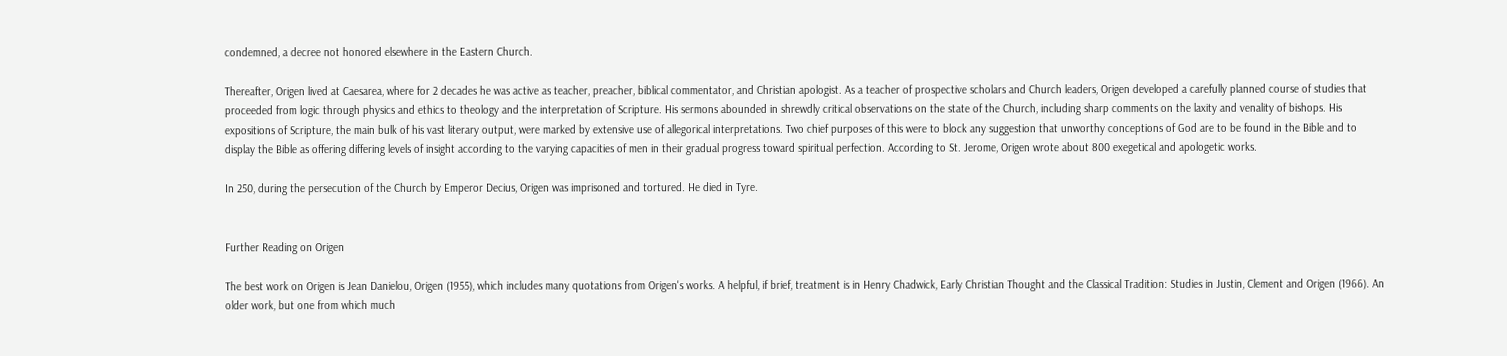condemned, a decree not honored elsewhere in the Eastern Church.

Thereafter, Origen lived at Caesarea, where for 2 decades he was active as teacher, preacher, biblical commentator, and Christian apologist. As a teacher of prospective scholars and Church leaders, Origen developed a carefully planned course of studies that proceeded from logic through physics and ethics to theology and the interpretation of Scripture. His sermons abounded in shrewdly critical observations on the state of the Church, including sharp comments on the laxity and venality of bishops. His expositions of Scripture, the main bulk of his vast literary output, were marked by extensive use of allegorical interpretations. Two chief purposes of this were to block any suggestion that unworthy conceptions of God are to be found in the Bible and to display the Bible as offering differing levels of insight according to the varying capacities of men in their gradual progress toward spiritual perfection. According to St. Jerome, Origen wrote about 800 exegetical and apologetic works.

In 250, during the persecution of the Church by Emperor Decius, Origen was imprisoned and tortured. He died in Tyre.


Further Reading on Origen

The best work on Origen is Jean Danielou, Origen (1955), which includes many quotations from Origen's works. A helpful, if brief, treatment is in Henry Chadwick, Early Christian Thought and the Classical Tradition: Studies in Justin, Clement and Origen (1966). An older work, but one from which much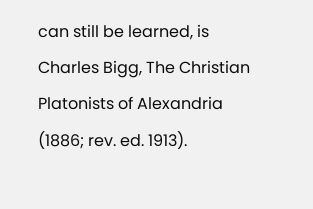can still be learned, is Charles Bigg, The Christian Platonists of Alexandria (1886; rev. ed. 1913).